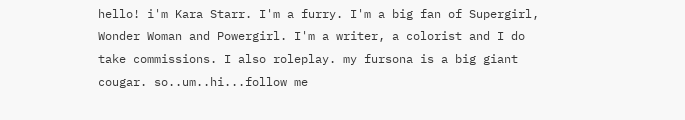hello! i'm Kara Starr. I'm a furry. I'm a big fan of Supergirl, Wonder Woman and Powergirl. I'm a writer, a colorist and I do take commissions. I also roleplay. my fursona is a big giant cougar. so..um..hi...follow me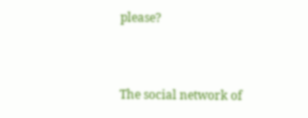please?


The social network of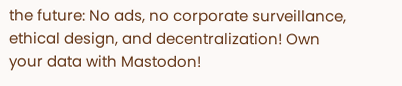the future: No ads, no corporate surveillance, ethical design, and decentralization! Own your data with Mastodon!